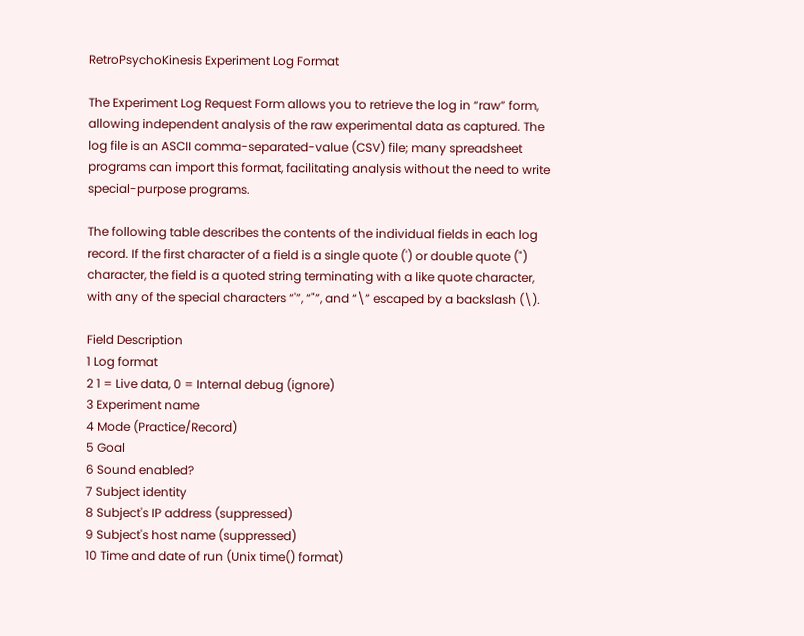RetroPsychoKinesis Experiment Log Format

The Experiment Log Request Form allows you to retrieve the log in “raw” form, allowing independent analysis of the raw experimental data as captured. The log file is an ASCII comma-separated-value (CSV) file; many spreadsheet programs can import this format, facilitating analysis without the need to write special-purpose programs.

The following table describes the contents of the individual fields in each log record. If the first character of a field is a single quote (') or double quote (") character, the field is a quoted string terminating with a like quote character, with any of the special characters “'”, “"”, and “\” escaped by a backslash (\).

Field Description
1 Log format
2 1 = Live data, 0 = Internal debug (ignore)
3 Experiment name
4 Mode (Practice/Record)
5 Goal
6 Sound enabled?
7 Subject identity
8 Subject's IP address (suppressed)
9 Subject's host name (suppressed)
10 Time and date of run (Unix time() format)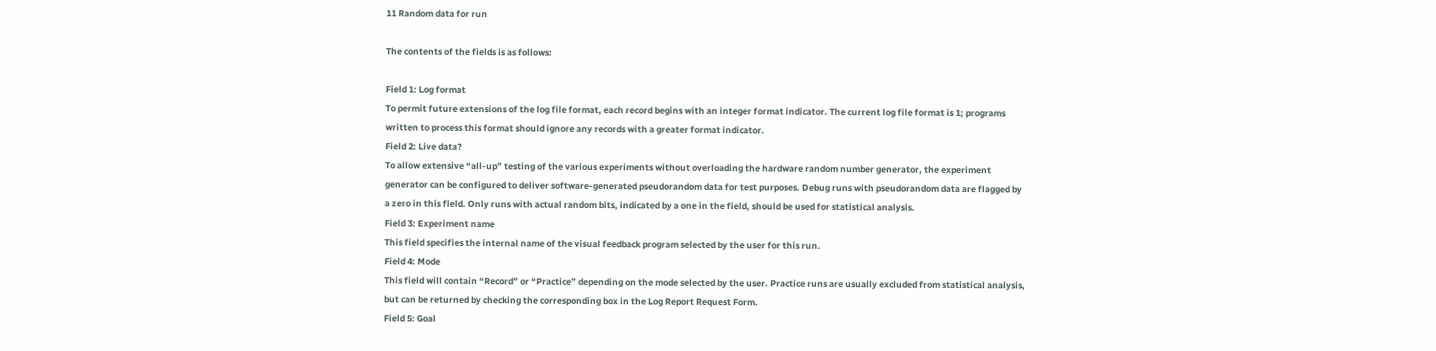11 Random data for run

The contents of the fields is as follows:

Field 1: Log format
To permit future extensions of the log file format, each record begins with an integer format indicator. The current log file format is 1; programs written to process this format should ignore any records with a greater format indicator.
Field 2: Live data?
To allow extensive “all-up” testing of the various experiments without overloading the hardware random number generator, the experiment generator can be configured to deliver software-generated pseudorandom data for test purposes. Debug runs with pseudorandom data are flagged by a zero in this field. Only runs with actual random bits, indicated by a one in the field, should be used for statistical analysis.
Field 3: Experiment name
This field specifies the internal name of the visual feedback program selected by the user for this run.
Field 4: Mode
This field will contain “Record” or “Practice” depending on the mode selected by the user. Practice runs are usually excluded from statistical analysis, but can be returned by checking the corresponding box in the Log Report Request Form.
Field 5: Goal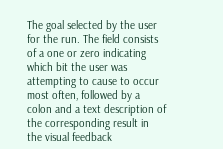The goal selected by the user for the run. The field consists of a one or zero indicating which bit the user was attempting to cause to occur most often, followed by a colon and a text description of the corresponding result in the visual feedback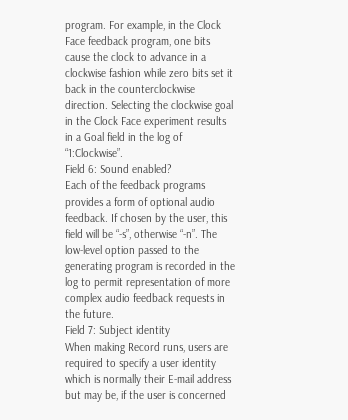program. For example, in the Clock Face feedback program, one bits cause the clock to advance in a clockwise fashion while zero bits set it back in the counterclockwise direction. Selecting the clockwise goal in the Clock Face experiment results in a Goal field in the log of “1:Clockwise”.
Field 6: Sound enabled?
Each of the feedback programs provides a form of optional audio feedback. If chosen by the user, this field will be “-s”, otherwise “-n”. The low-level option passed to the generating program is recorded in the log to permit representation of more complex audio feedback requests in the future.
Field 7: Subject identity
When making Record runs, users are required to specify a user identity which is normally their E-mail address but may be, if the user is concerned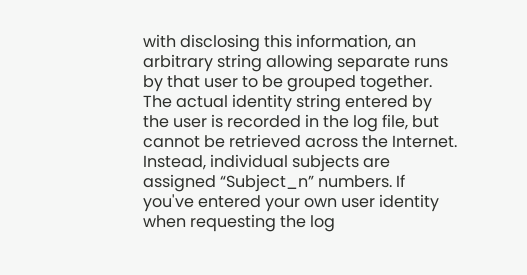with disclosing this information, an arbitrary string allowing separate runs by that user to be grouped together. The actual identity string entered by the user is recorded in the log file, but cannot be retrieved across the Internet. Instead, individual subjects are assigned “Subject_n” numbers. If you've entered your own user identity when requesting the log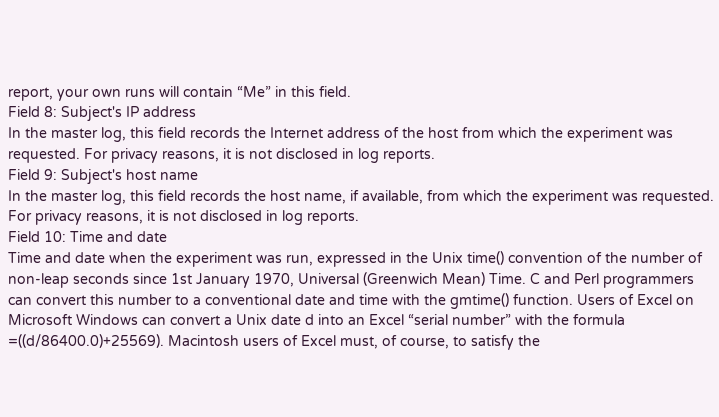report, your own runs will contain “Me” in this field.
Field 8: Subject's IP address
In the master log, this field records the Internet address of the host from which the experiment was requested. For privacy reasons, it is not disclosed in log reports.
Field 9: Subject's host name
In the master log, this field records the host name, if available, from which the experiment was requested. For privacy reasons, it is not disclosed in log reports.
Field 10: Time and date
Time and date when the experiment was run, expressed in the Unix time() convention of the number of non-leap seconds since 1st January 1970, Universal (Greenwich Mean) Time. C and Perl programmers can convert this number to a conventional date and time with the gmtime() function. Users of Excel on Microsoft Windows can convert a Unix date d into an Excel “serial number” with the formula =((d/86400.0)+25569). Macintosh users of Excel must, of course, to satisfy the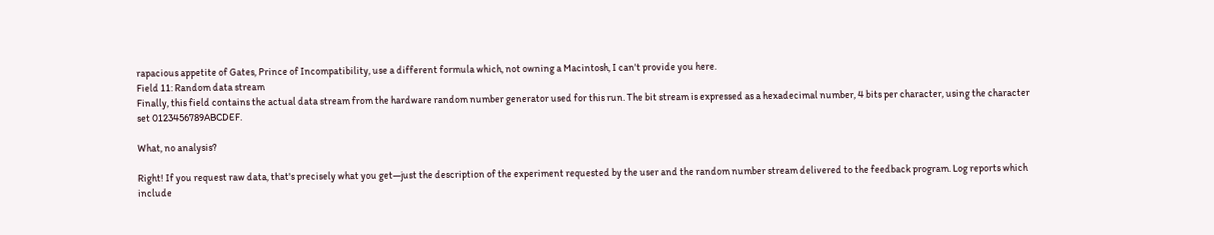rapacious appetite of Gates, Prince of Incompatibility, use a different formula which, not owning a Macintosh, I can't provide you here.
Field 11: Random data stream
Finally, this field contains the actual data stream from the hardware random number generator used for this run. The bit stream is expressed as a hexadecimal number, 4 bits per character, using the character set 0123456789ABCDEF.

What, no analysis?

Right! If you request raw data, that's precisely what you get—just the description of the experiment requested by the user and the random number stream delivered to the feedback program. Log reports which include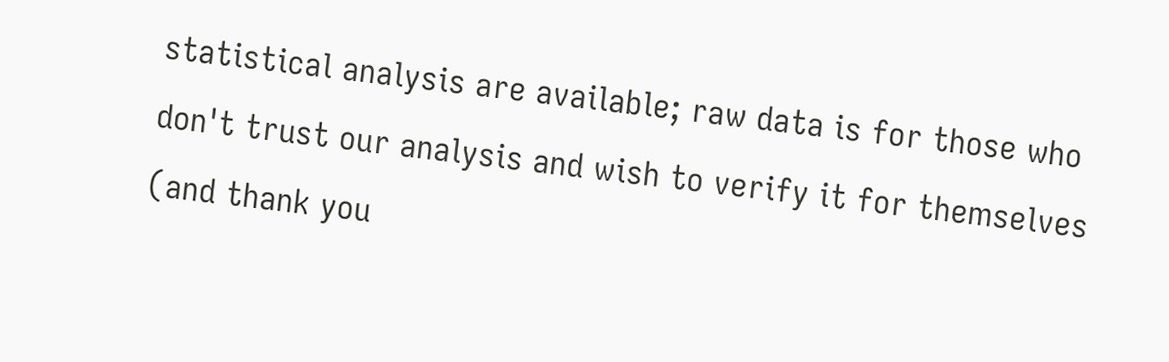statistical analysis are available; raw data is for those who don't trust our analysis and wish to verify it for themselves (and thank you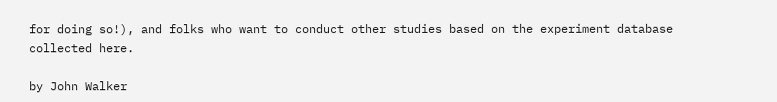for doing so!), and folks who want to conduct other studies based on the experiment database collected here.

by John Walker